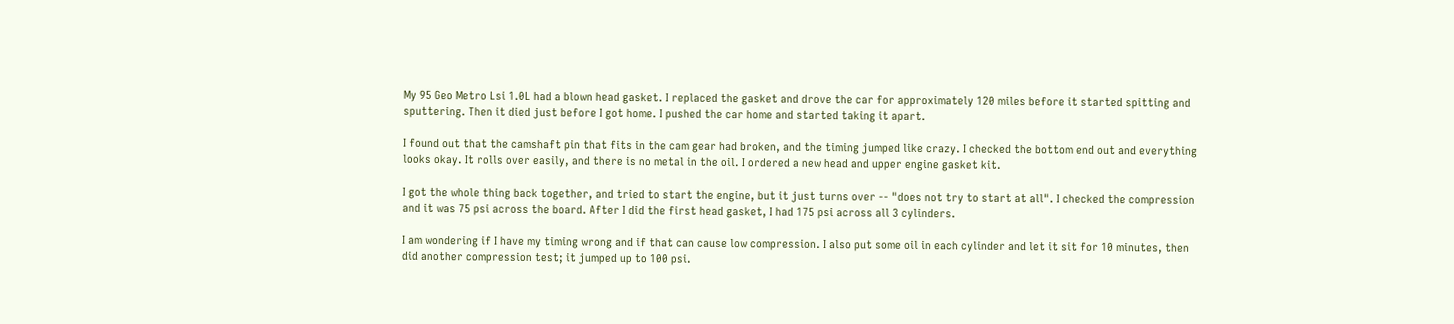My 95 Geo Metro Lsi 1.0L had a blown head gasket. I replaced the gasket and drove the car for approximately 120 miles before it started spitting and sputtering. Then it died just before I got home. I pushed the car home and started taking it apart.

I found out that the camshaft pin that fits in the cam gear had broken, and the timing jumped like crazy. I checked the bottom end out and everything looks okay. It rolls over easily, and there is no metal in the oil. I ordered a new head and upper engine gasket kit.

I got the whole thing back together, and tried to start the engine, but it just turns over -- "does not try to start at all". I checked the compression and it was 75 psi across the board. After I did the first head gasket, I had 175 psi across all 3 cylinders.

I am wondering if I have my timing wrong and if that can cause low compression. I also put some oil in each cylinder and let it sit for 10 minutes, then did another compression test; it jumped up to 100 psi.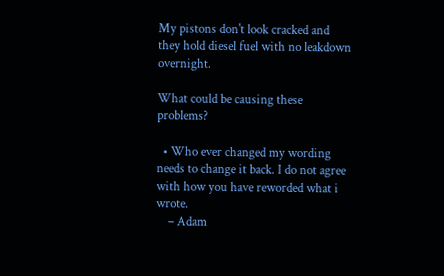My pistons don't look cracked and they hold diesel fuel with no leakdown overnight.

What could be causing these problems?

  • Who ever changed my wording needs to change it back. I do not agree with how you have reworded what i wrote.
    – Adam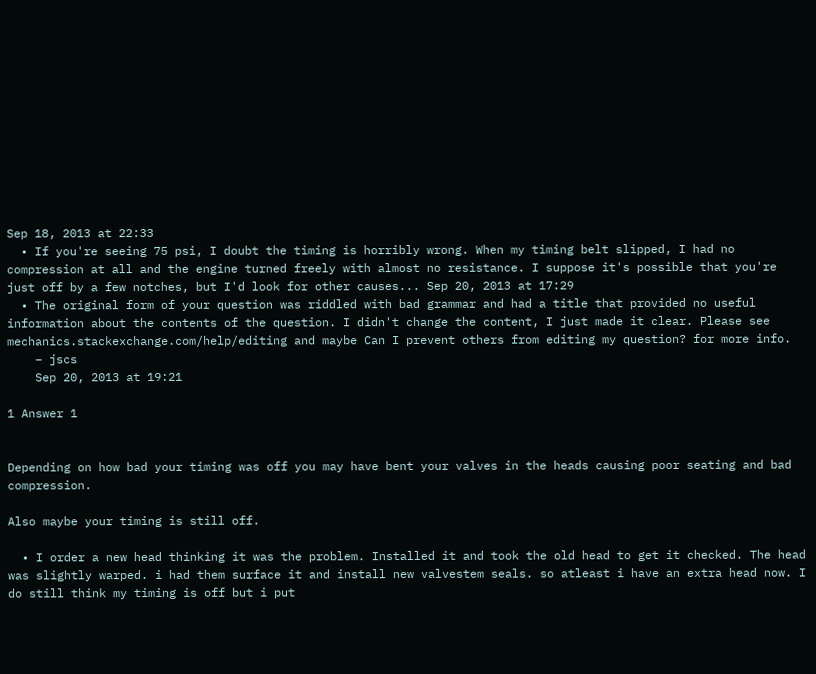Sep 18, 2013 at 22:33
  • If you're seeing 75 psi, I doubt the timing is horribly wrong. When my timing belt slipped, I had no compression at all and the engine turned freely with almost no resistance. I suppose it's possible that you're just off by a few notches, but I'd look for other causes... Sep 20, 2013 at 17:29
  • The original form of your question was riddled with bad grammar and had a title that provided no useful information about the contents of the question. I didn't change the content, I just made it clear. Please see mechanics.stackexchange.com/help/editing and maybe Can I prevent others from editing my question? for more info.
    – jscs
    Sep 20, 2013 at 19:21

1 Answer 1


Depending on how bad your timing was off you may have bent your valves in the heads causing poor seating and bad compression.

Also maybe your timing is still off.

  • I order a new head thinking it was the problem. Installed it and took the old head to get it checked. The head was slightly warped. i had them surface it and install new valvestem seals. so atleast i have an extra head now. I do still think my timing is off but i put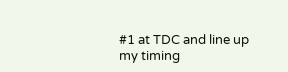#1 at TDC and line up my timing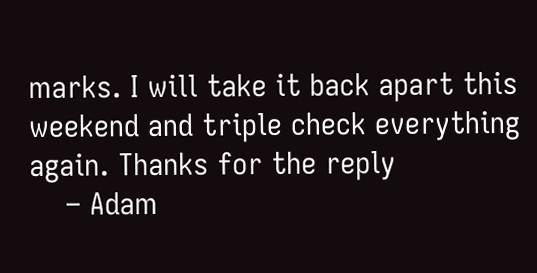marks. I will take it back apart this weekend and triple check everything again. Thanks for the reply
    – Adam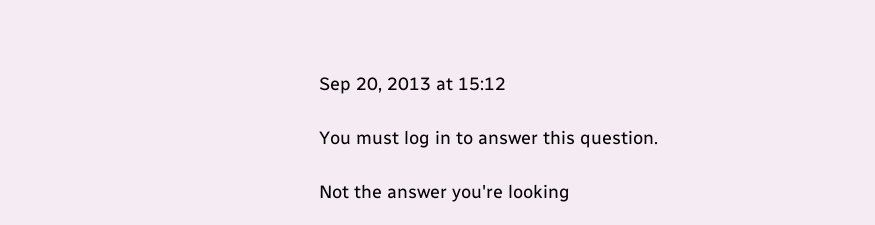Sep 20, 2013 at 15:12

You must log in to answer this question.

Not the answer you're looking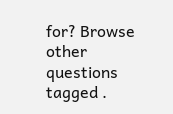for? Browse other questions tagged .